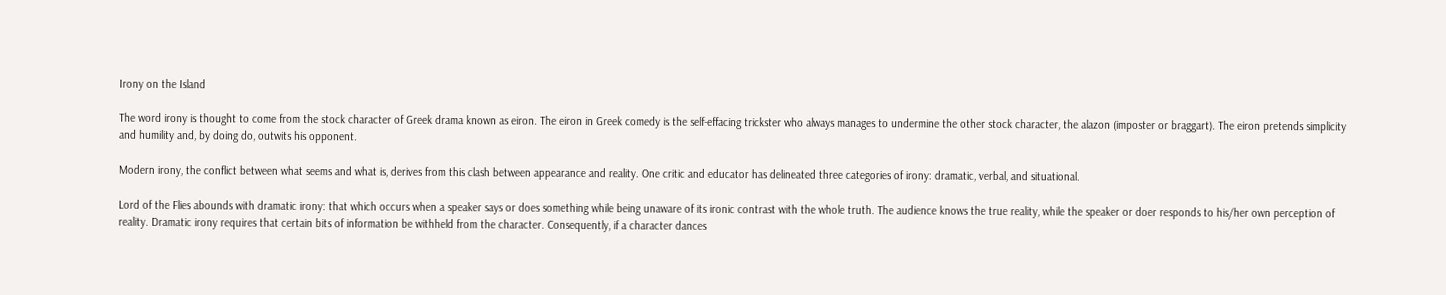Irony on the Island

The word irony is thought to come from the stock character of Greek drama known as eiron. The eiron in Greek comedy is the self-effacing trickster who always manages to undermine the other stock character, the alazon (imposter or braggart). The eiron pretends simplicity and humility and, by doing do, outwits his opponent.

Modern irony, the conflict between what seems and what is, derives from this clash between appearance and reality. One critic and educator has delineated three categories of irony: dramatic, verbal, and situational.

Lord of the Flies abounds with dramatic irony: that which occurs when a speaker says or does something while being unaware of its ironic contrast with the whole truth. The audience knows the true reality, while the speaker or doer responds to his/her own perception of reality. Dramatic irony requires that certain bits of information be withheld from the character. Consequently, if a character dances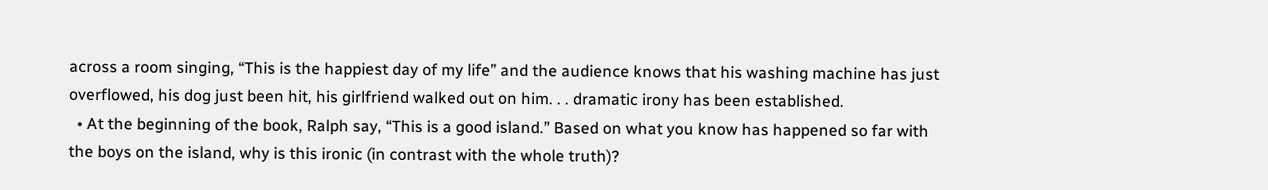across a room singing, “This is the happiest day of my life” and the audience knows that his washing machine has just overflowed, his dog just been hit, his girlfriend walked out on him. . . dramatic irony has been established.
  • At the beginning of the book, Ralph say, “This is a good island.” Based on what you know has happened so far with the boys on the island, why is this ironic (in contrast with the whole truth)?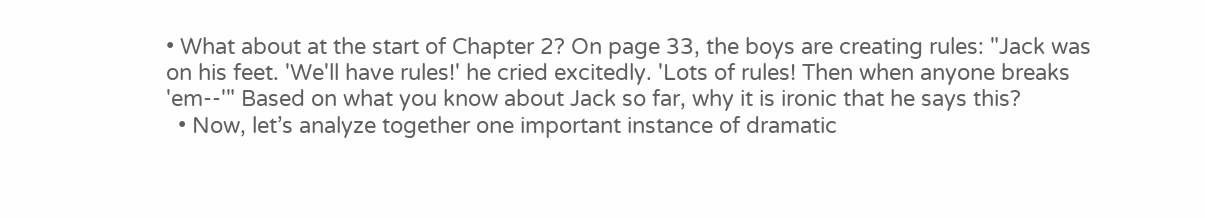• What about at the start of Chapter 2? On page 33, the boys are creating rules: "Jack was on his feet. 'We'll have rules!' he cried excitedly. 'Lots of rules! Then when anyone breaks 'em--'" Based on what you know about Jack so far, why it is ironic that he says this?
  • Now, let’s analyze together one important instance of dramatic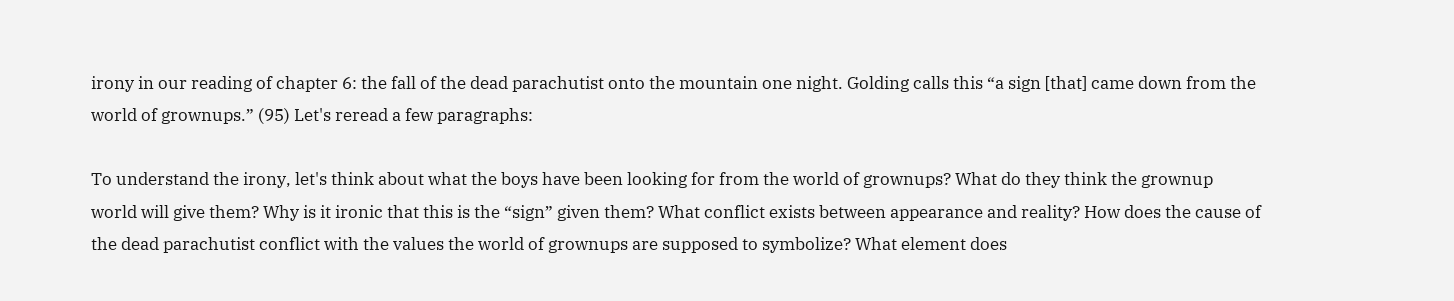irony in our reading of chapter 6: the fall of the dead parachutist onto the mountain one night. Golding calls this “a sign [that] came down from the world of grownups.” (95) Let's reread a few paragraphs:

To understand the irony, let's think about what the boys have been looking for from the world of grownups? What do they think the grownup world will give them? Why is it ironic that this is the “sign” given them? What conflict exists between appearance and reality? How does the cause of the dead parachutist conflict with the values the world of grownups are supposed to symbolize? What element does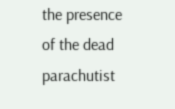the presence of the dead parachutist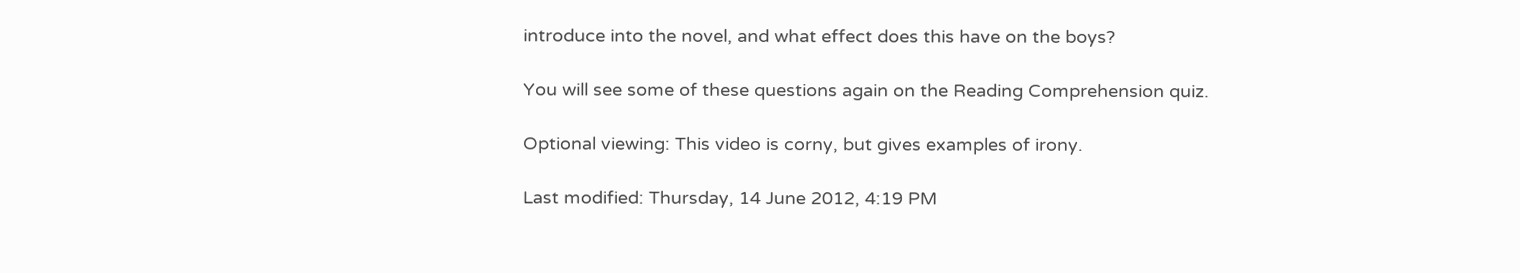introduce into the novel, and what effect does this have on the boys?

You will see some of these questions again on the Reading Comprehension quiz.

Optional viewing: This video is corny, but gives examples of irony.

Last modified: Thursday, 14 June 2012, 4:19 PM